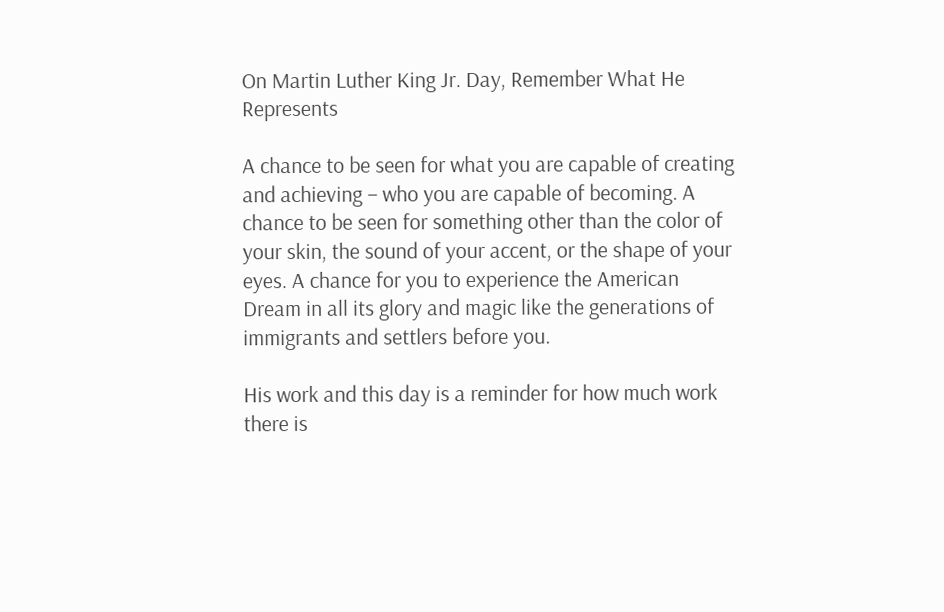On Martin Luther King Jr. Day, Remember What He Represents

A chance to be seen for what you are capable of creating and achieving – who you are capable of becoming. A chance to be seen for something other than the color of your skin, the sound of your accent, or the shape of your eyes. A chance for you to experience the American Dream in all its glory and magic like the generations of immigrants and settlers before you.

His work and this day is a reminder for how much work there is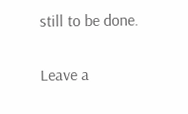still to be done.

Leave a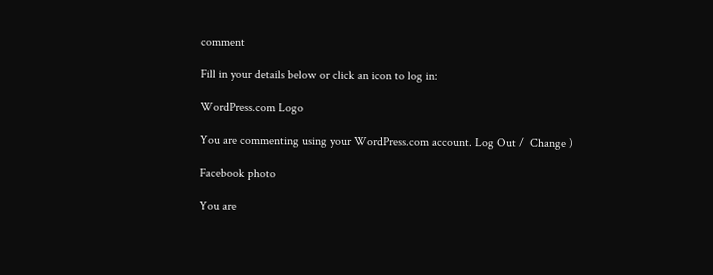comment

Fill in your details below or click an icon to log in:

WordPress.com Logo

You are commenting using your WordPress.com account. Log Out /  Change )

Facebook photo

You are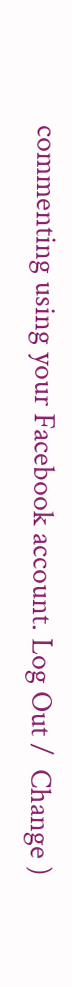commenting using your Facebook account. Log Out /  Change )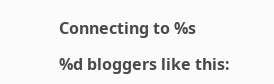Connecting to %s

%d bloggers like this: